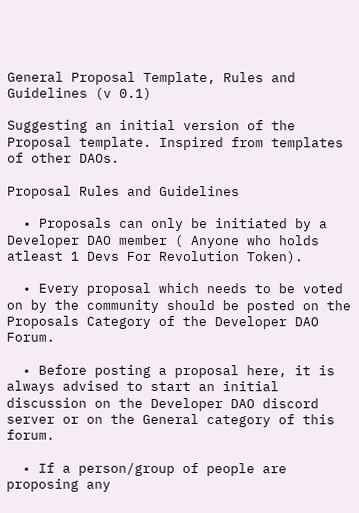General Proposal Template, Rules and Guidelines (v 0.1)

Suggesting an initial version of the Proposal template. Inspired from templates of other DAOs.

Proposal Rules and Guidelines

  • Proposals can only be initiated by a Developer DAO member ( Anyone who holds atleast 1 Devs For Revolution Token).

  • Every proposal which needs to be voted on by the community should be posted on the Proposals Category of the Developer DAO Forum.

  • Before posting a proposal here, it is always advised to start an initial discussion on the Developer DAO discord server or on the General category of this forum.

  • If a person/group of people are proposing any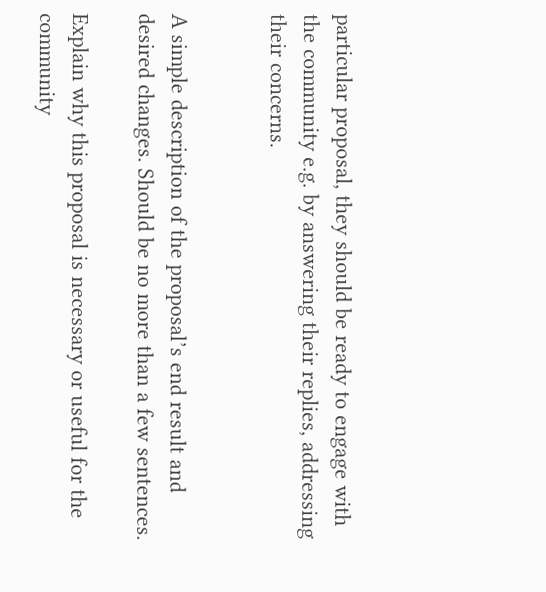particular proposal, they should be ready to engage with the community e.g. by answering their replies, addressing their concerns.


A simple description of the proposal’s end result and desired changes. Should be no more than a few sentences.

Explain why this proposal is necessary or useful for the community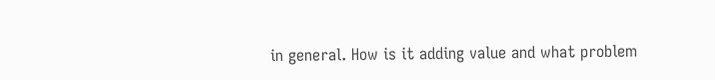in general. How is it adding value and what problem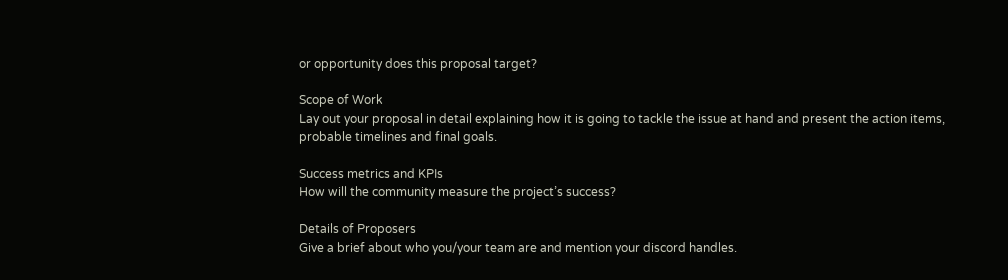or opportunity does this proposal target?

Scope of Work
Lay out your proposal in detail explaining how it is going to tackle the issue at hand and present the action items, probable timelines and final goals.

Success metrics and KPIs
How will the community measure the project’s success?

Details of Proposers
Give a brief about who you/your team are and mention your discord handles.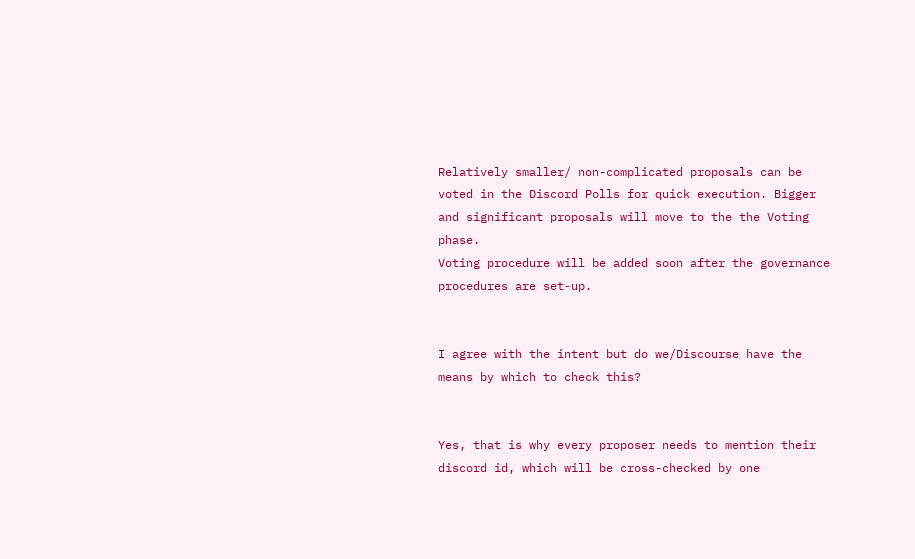Relatively smaller/ non-complicated proposals can be voted in the Discord Polls for quick execution. Bigger and significant proposals will move to the the Voting phase.
Voting procedure will be added soon after the governance procedures are set-up.


I agree with the intent but do we/Discourse have the means by which to check this?


Yes, that is why every proposer needs to mention their discord id, which will be cross-checked by one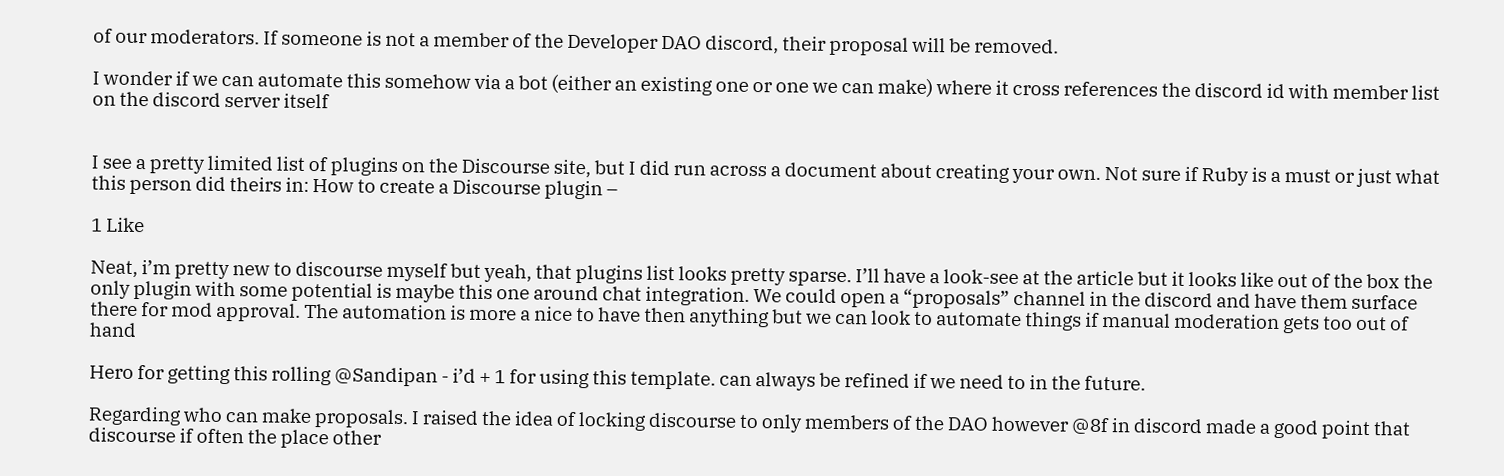of our moderators. If someone is not a member of the Developer DAO discord, their proposal will be removed.

I wonder if we can automate this somehow via a bot (either an existing one or one we can make) where it cross references the discord id with member list on the discord server itself


I see a pretty limited list of plugins on the Discourse site, but I did run across a document about creating your own. Not sure if Ruby is a must or just what this person did theirs in: How to create a Discourse plugin –

1 Like

Neat, i’m pretty new to discourse myself but yeah, that plugins list looks pretty sparse. I’ll have a look-see at the article but it looks like out of the box the only plugin with some potential is maybe this one around chat integration. We could open a “proposals” channel in the discord and have them surface there for mod approval. The automation is more a nice to have then anything but we can look to automate things if manual moderation gets too out of hand

Hero for getting this rolling @Sandipan - i’d + 1 for using this template. can always be refined if we need to in the future.

Regarding who can make proposals. I raised the idea of locking discourse to only members of the DAO however @8f in discord made a good point that discourse if often the place other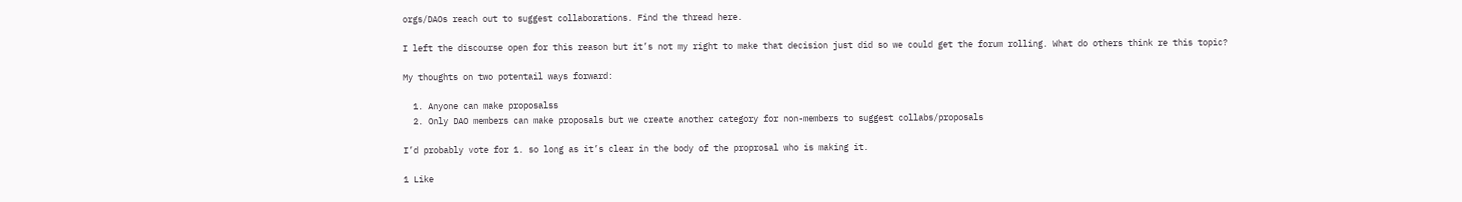orgs/DAOs reach out to suggest collaborations. Find the thread here.

I left the discourse open for this reason but it’s not my right to make that decision just did so we could get the forum rolling. What do others think re this topic?

My thoughts on two potentail ways forward:

  1. Anyone can make proposalss
  2. Only DAO members can make proposals but we create another category for non-members to suggest collabs/proposals

I’d probably vote for 1. so long as it’s clear in the body of the proprosal who is making it.

1 Like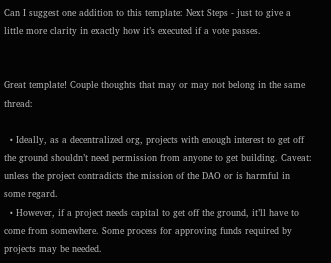Can I suggest one addition to this template: Next Steps - just to give a little more clarity in exactly how it’s executed if a vote passes.


Great template! Couple thoughts that may or may not belong in the same thread:

  • Ideally, as a decentralized org, projects with enough interest to get off the ground shouldn’t need permission from anyone to get building. Caveat: unless the project contradicts the mission of the DAO or is harmful in some regard.
  • However, if a project needs capital to get off the ground, it’ll have to come from somewhere. Some process for approving funds required by projects may be needed.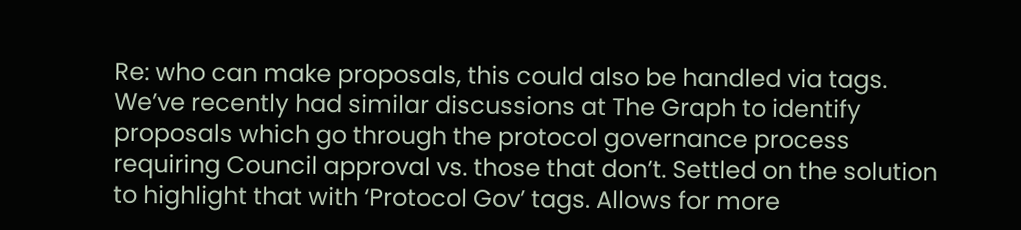Re: who can make proposals, this could also be handled via tags. We’ve recently had similar discussions at The Graph to identify proposals which go through the protocol governance process requiring Council approval vs. those that don’t. Settled on the solution to highlight that with ‘Protocol Gov’ tags. Allows for more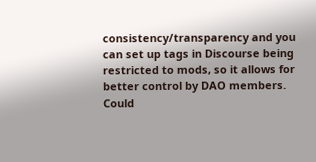consistency/transparency and you can set up tags in Discourse being restricted to mods, so it allows for better control by DAO members. Could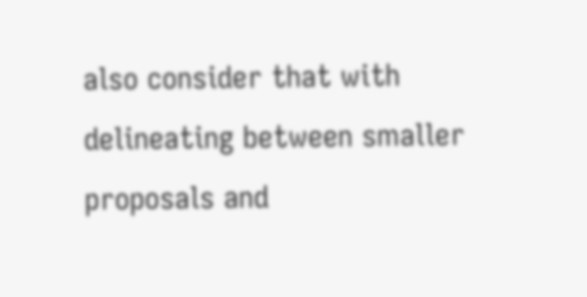also consider that with delineating between smaller proposals and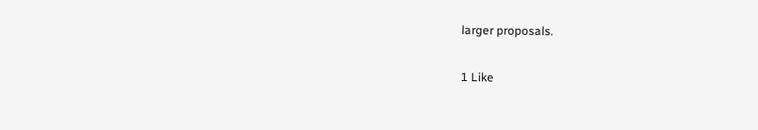larger proposals.

1 Like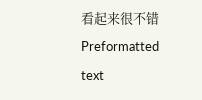看起来很不错Preformatted text